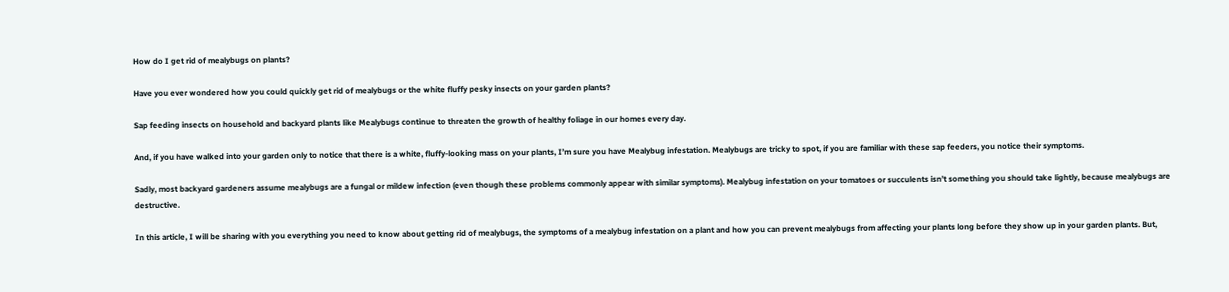How do I get rid of mealybugs on plants?

Have you ever wondered how you could quickly get rid of mealybugs or the white fluffy pesky insects on your garden plants?

Sap feeding insects on household and backyard plants like Mealybugs continue to threaten the growth of healthy foliage in our homes every day.

And, if you have walked into your garden only to notice that there is a white, fluffy-looking mass on your plants, I’m sure you have Mealybug infestation. Mealybugs are tricky to spot, if you are familiar with these sap feeders, you notice their symptoms.

Sadly, most backyard gardeners assume mealybugs are a fungal or mildew infection (even though these problems commonly appear with similar symptoms). Mealybug infestation on your tomatoes or succulents isn’t something you should take lightly, because mealybugs are destructive.

In this article, I will be sharing with you everything you need to know about getting rid of mealybugs, the symptoms of a mealybug infestation on a plant and how you can prevent mealybugs from affecting your plants long before they show up in your garden plants. But,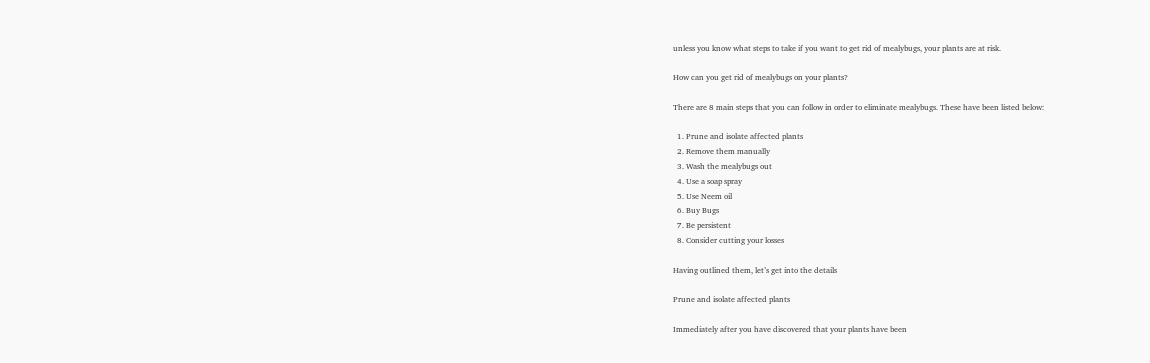unless you know what steps to take if you want to get rid of mealybugs, your plants are at risk.

How can you get rid of mealybugs on your plants?

There are 8 main steps that you can follow in order to eliminate mealybugs. These have been listed below:

  1. Prune and isolate affected plants
  2. Remove them manually
  3. Wash the mealybugs out
  4. Use a soap spray
  5. Use Neem oil
  6. Buy Bugs
  7. Be persistent
  8. Consider cutting your losses

Having outlined them, let’s get into the details

Prune and isolate affected plants

Immediately after you have discovered that your plants have been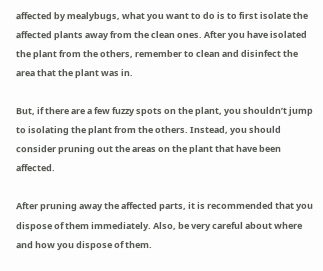affected by mealybugs, what you want to do is to first isolate the affected plants away from the clean ones. After you have isolated the plant from the others, remember to clean and disinfect the area that the plant was in.

But, if there are a few fuzzy spots on the plant, you shouldn’t jump to isolating the plant from the others. Instead, you should consider pruning out the areas on the plant that have been affected.

After pruning away the affected parts, it is recommended that you dispose of them immediately. Also, be very careful about where and how you dispose of them.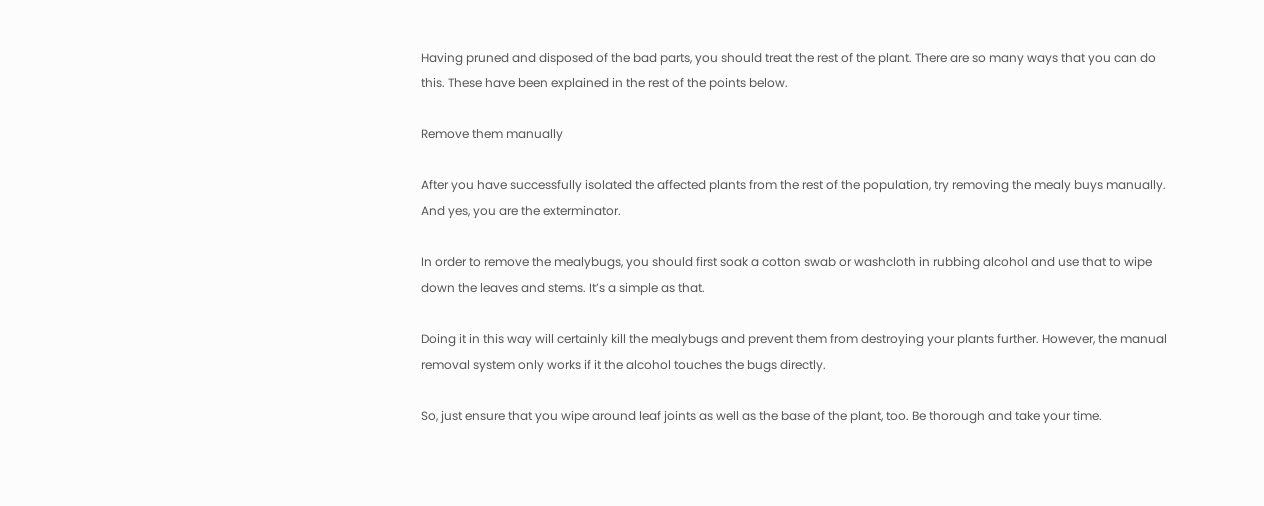Having pruned and disposed of the bad parts, you should treat the rest of the plant. There are so many ways that you can do this. These have been explained in the rest of the points below.

Remove them manually

After you have successfully isolated the affected plants from the rest of the population, try removing the mealy buys manually. And yes, you are the exterminator.

In order to remove the mealybugs, you should first soak a cotton swab or washcloth in rubbing alcohol and use that to wipe down the leaves and stems. It’s a simple as that.

Doing it in this way will certainly kill the mealybugs and prevent them from destroying your plants further. However, the manual removal system only works if it the alcohol touches the bugs directly.

So, just ensure that you wipe around leaf joints as well as the base of the plant, too. Be thorough and take your time.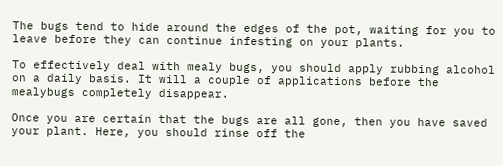The bugs tend to hide around the edges of the pot, waiting for you to leave before they can continue infesting on your plants.

To effectively deal with mealy bugs, you should apply rubbing alcohol on a daily basis. It will a couple of applications before the mealybugs completely disappear.

Once you are certain that the bugs are all gone, then you have saved your plant. Here, you should rinse off the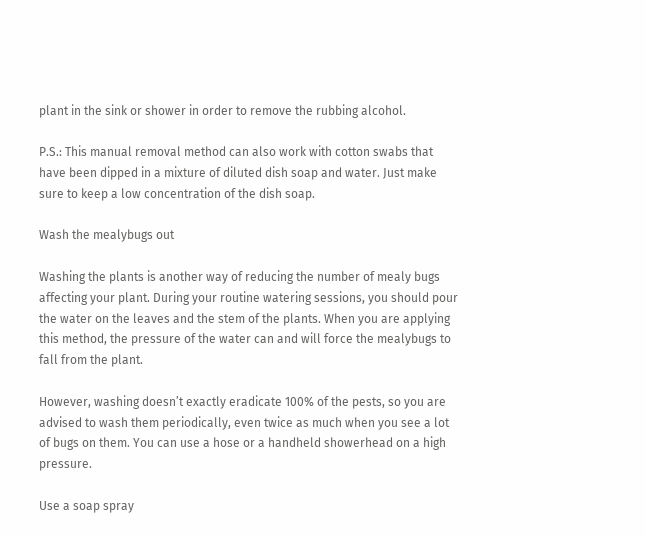plant in the sink or shower in order to remove the rubbing alcohol.

P.S.: This manual removal method can also work with cotton swabs that have been dipped in a mixture of diluted dish soap and water. Just make sure to keep a low concentration of the dish soap.

Wash the mealybugs out

Washing the plants is another way of reducing the number of mealy bugs affecting your plant. During your routine watering sessions, you should pour the water on the leaves and the stem of the plants. When you are applying this method, the pressure of the water can and will force the mealybugs to fall from the plant.

However, washing doesn’t exactly eradicate 100% of the pests, so you are advised to wash them periodically, even twice as much when you see a lot of bugs on them. You can use a hose or a handheld showerhead on a high pressure.

Use a soap spray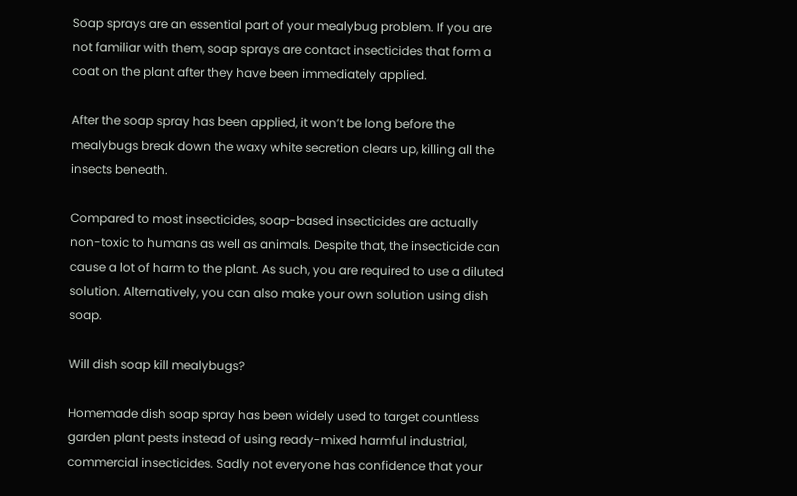Soap sprays are an essential part of your mealybug problem. If you are not familiar with them, soap sprays are contact insecticides that form a coat on the plant after they have been immediately applied.

After the soap spray has been applied, it won’t be long before the mealybugs break down the waxy white secretion clears up, killing all the insects beneath.

Compared to most insecticides, soap-based insecticides are actually non-toxic to humans as well as animals. Despite that, the insecticide can cause a lot of harm to the plant. As such, you are required to use a diluted solution. Alternatively, you can also make your own solution using dish soap.

Will dish soap kill mealybugs?

Homemade dish soap spray has been widely used to target countless garden plant pests instead of using ready-mixed harmful industrial, commercial insecticides. Sadly not everyone has confidence that your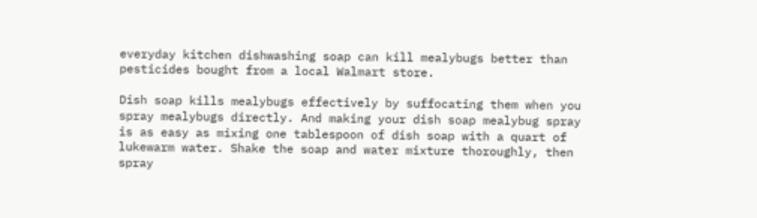everyday kitchen dishwashing soap can kill mealybugs better than pesticides bought from a local Walmart store.

Dish soap kills mealybugs effectively by suffocating them when you spray mealybugs directly. And making your dish soap mealybug spray is as easy as mixing one tablespoon of dish soap with a quart of lukewarm water. Shake the soap and water mixture thoroughly, then spray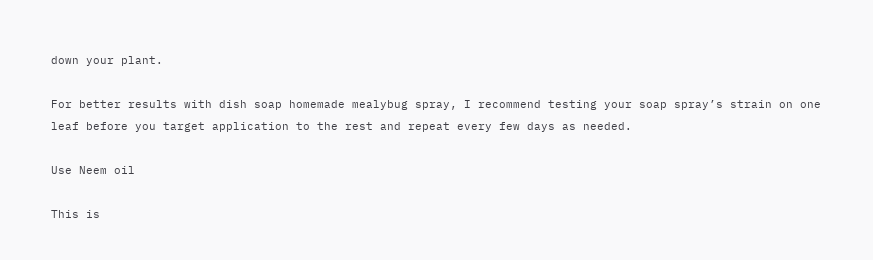down your plant.

For better results with dish soap homemade mealybug spray, I recommend testing your soap spray’s strain on one leaf before you target application to the rest and repeat every few days as needed.

Use Neem oil

This is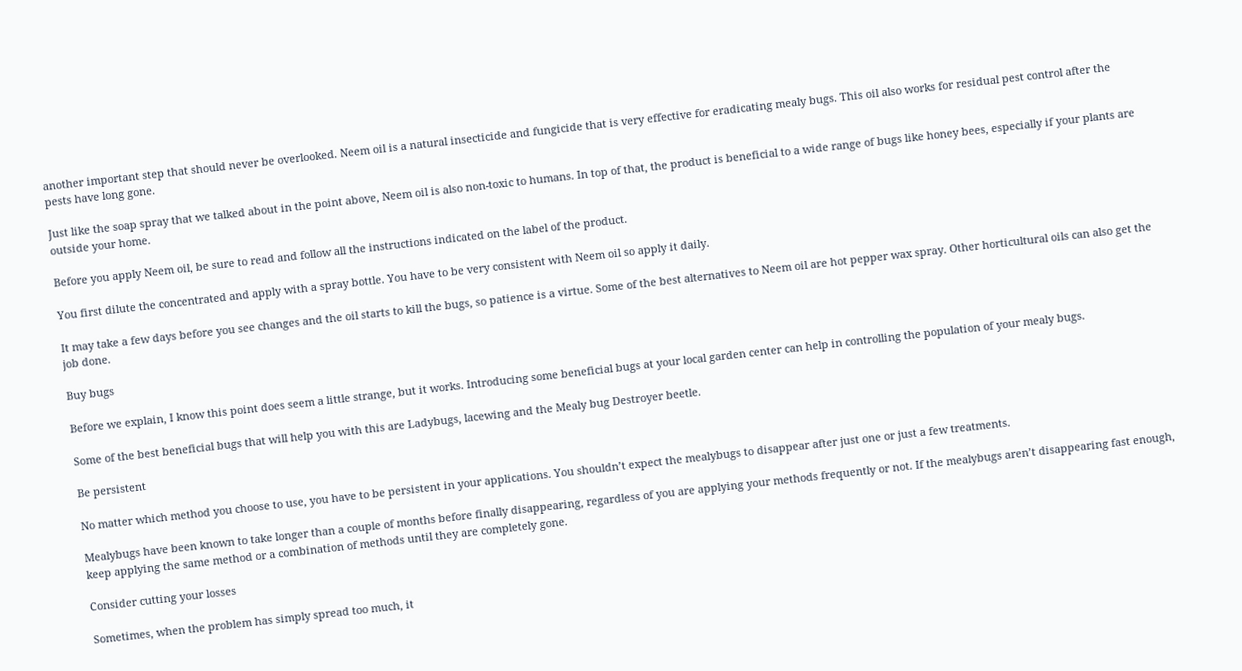another important step that should never be overlooked. Neem oil is a natural insecticide and fungicide that is very effective for eradicating mealy bugs. This oil also works for residual pest control after the pests have long gone.

Just like the soap spray that we talked about in the point above, Neem oil is also non-toxic to humans. In top of that, the product is beneficial to a wide range of bugs like honey bees, especially if your plants are outside your home.

Before you apply Neem oil, be sure to read and follow all the instructions indicated on the label of the product.

You first dilute the concentrated and apply with a spray bottle. You have to be very consistent with Neem oil so apply it daily.

It may take a few days before you see changes and the oil starts to kill the bugs, so patience is a virtue. Some of the best alternatives to Neem oil are hot pepper wax spray. Other horticultural oils can also get the job done.

Buy bugs

Before we explain, I know this point does seem a little strange, but it works. Introducing some beneficial bugs at your local garden center can help in controlling the population of your mealy bugs.

Some of the best beneficial bugs that will help you with this are Ladybugs, lacewing and the Mealy bug Destroyer beetle.

Be persistent

No matter which method you choose to use, you have to be persistent in your applications. You shouldn’t expect the mealybugs to disappear after just one or just a few treatments.

Mealybugs have been known to take longer than a couple of months before finally disappearing, regardless of you are applying your methods frequently or not. If the mealybugs aren’t disappearing fast enough, keep applying the same method or a combination of methods until they are completely gone.

Consider cutting your losses

Sometimes, when the problem has simply spread too much, it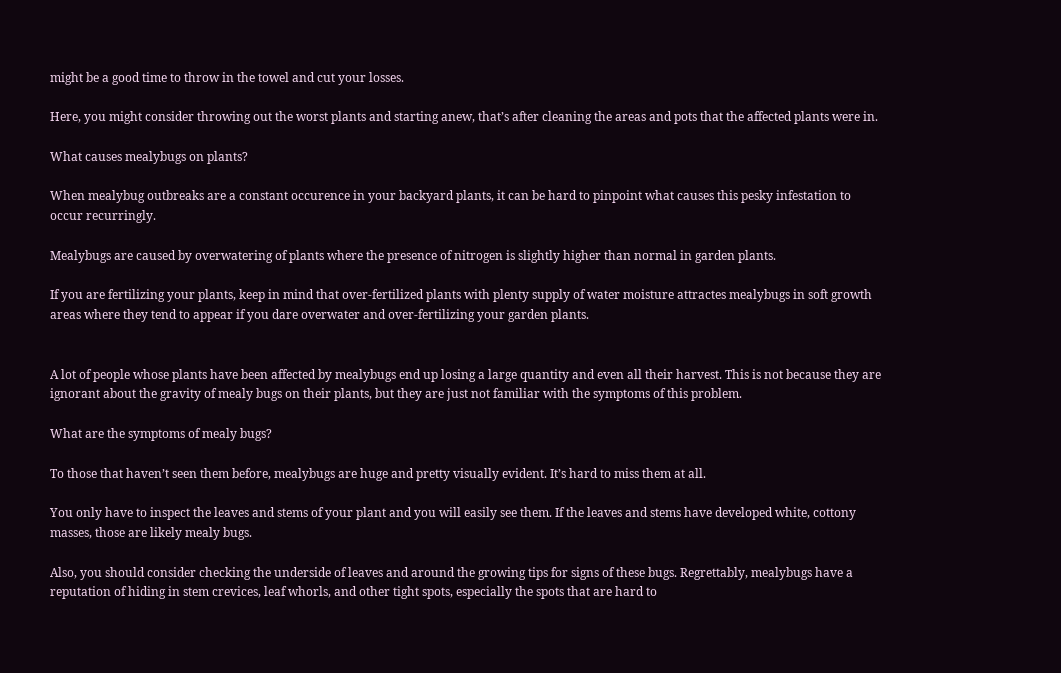might be a good time to throw in the towel and cut your losses.

Here, you might consider throwing out the worst plants and starting anew, that’s after cleaning the areas and pots that the affected plants were in.

What causes mealybugs on plants?

When mealybug outbreaks are a constant occurence in your backyard plants, it can be hard to pinpoint what causes this pesky infestation to occur recurringly.

Mealybugs are caused by overwatering of plants where the presence of nitrogen is slightly higher than normal in garden plants.

If you are fertilizing your plants, keep in mind that over-fertilized plants with plenty supply of water moisture attractes mealybugs in soft growth areas where they tend to appear if you dare overwater and over-fertilizing your garden plants.


A lot of people whose plants have been affected by mealybugs end up losing a large quantity and even all their harvest. This is not because they are ignorant about the gravity of mealy bugs on their plants, but they are just not familiar with the symptoms of this problem.

What are the symptoms of mealy bugs?

To those that haven’t seen them before, mealybugs are huge and pretty visually evident. It’s hard to miss them at all.

You only have to inspect the leaves and stems of your plant and you will easily see them. If the leaves and stems have developed white, cottony masses, those are likely mealy bugs.

Also, you should consider checking the underside of leaves and around the growing tips for signs of these bugs. Regrettably, mealybugs have a reputation of hiding in stem crevices, leaf whorls, and other tight spots, especially the spots that are hard to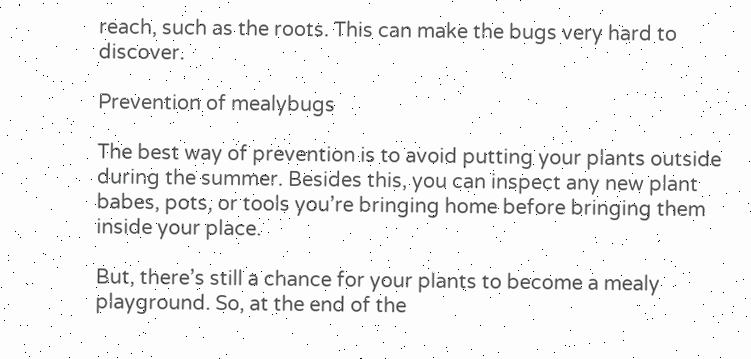reach, such as the roots. This can make the bugs very hard to discover.

Prevention of mealybugs

The best way of prevention is to avoid putting your plants outside during the summer. Besides this, you can inspect any new plant babes, pots, or tools you’re bringing home before bringing them inside your place.

But, there’s still a chance for your plants to become a mealy playground. So, at the end of the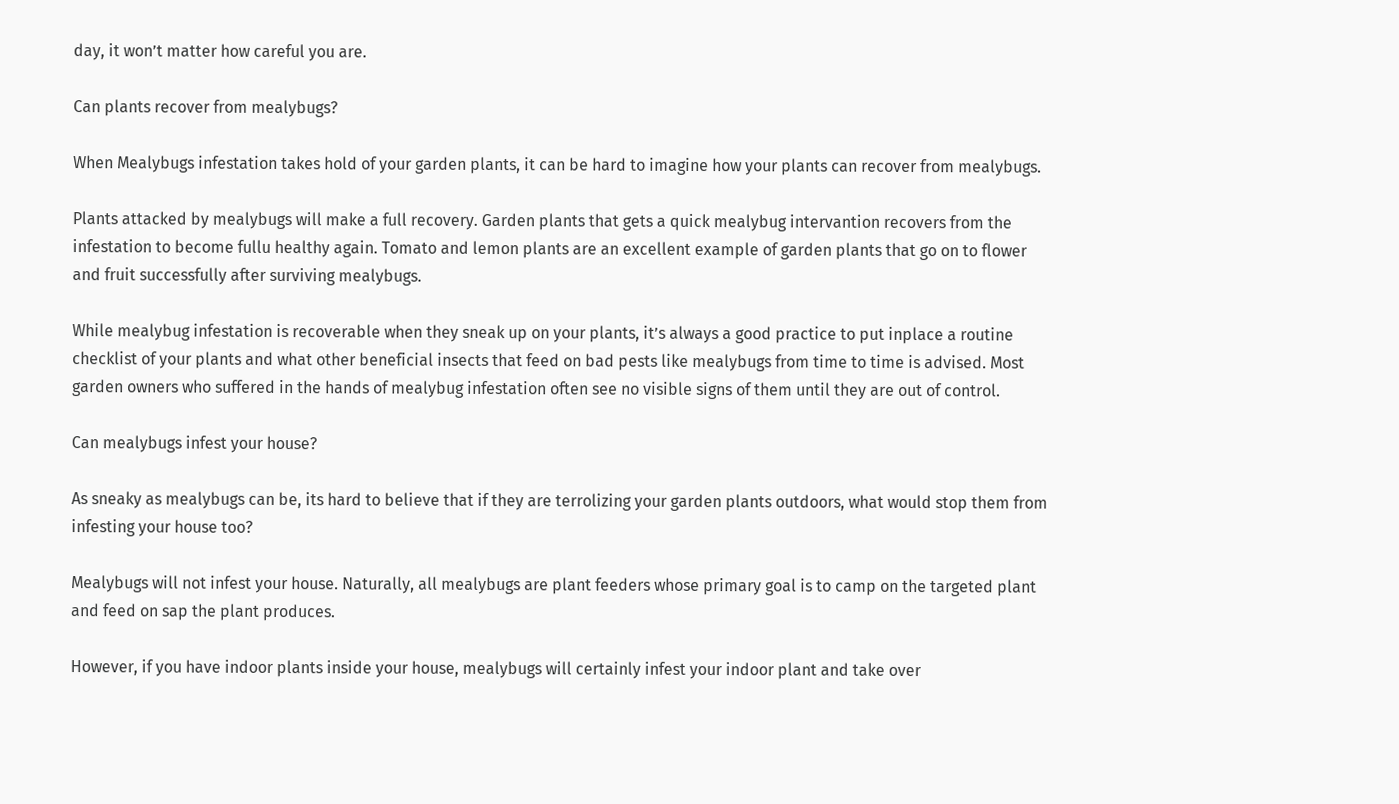day, it won’t matter how careful you are.

Can plants recover from mealybugs?

When Mealybugs infestation takes hold of your garden plants, it can be hard to imagine how your plants can recover from mealybugs.

Plants attacked by mealybugs will make a full recovery. Garden plants that gets a quick mealybug intervantion recovers from the infestation to become fullu healthy again. Tomato and lemon plants are an excellent example of garden plants that go on to flower and fruit successfully after surviving mealybugs.

While mealybug infestation is recoverable when they sneak up on your plants, it’s always a good practice to put inplace a routine checklist of your plants and what other beneficial insects that feed on bad pests like mealybugs from time to time is advised. Most garden owners who suffered in the hands of mealybug infestation often see no visible signs of them until they are out of control.

Can mealybugs infest your house?

As sneaky as mealybugs can be, its hard to believe that if they are terrolizing your garden plants outdoors, what would stop them from infesting your house too?

Mealybugs will not infest your house. Naturally, all mealybugs are plant feeders whose primary goal is to camp on the targeted plant and feed on sap the plant produces.

However, if you have indoor plants inside your house, mealybugs will certainly infest your indoor plant and take over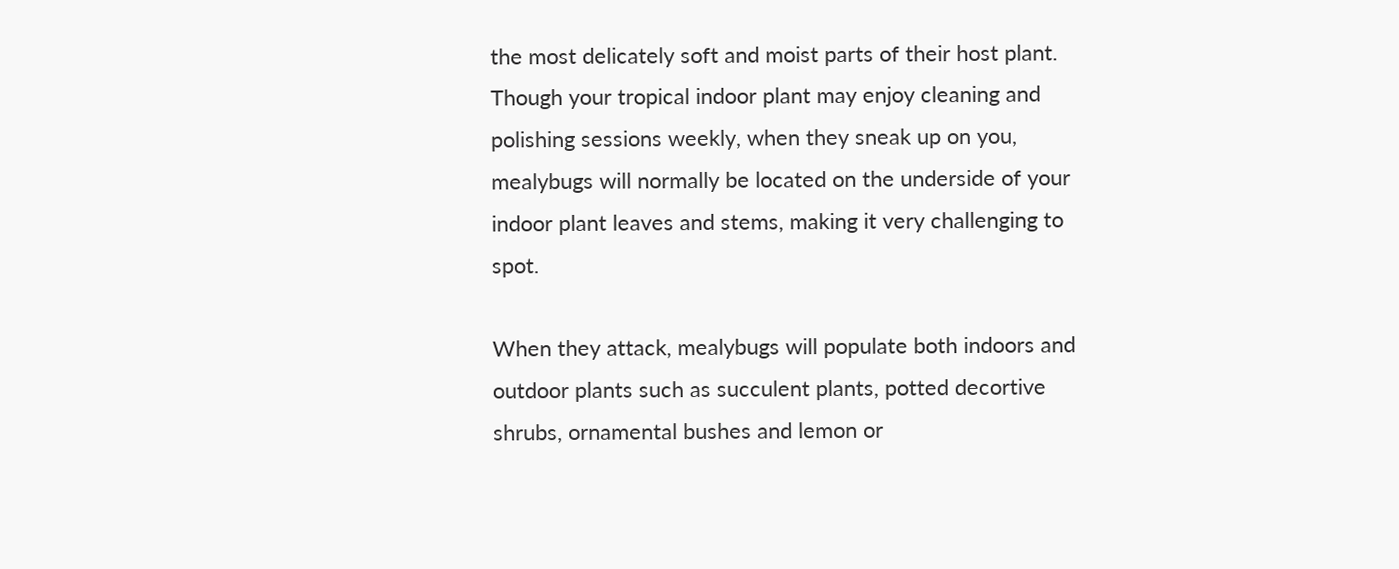the most delicately soft and moist parts of their host plant. Though your tropical indoor plant may enjoy cleaning and polishing sessions weekly, when they sneak up on you, mealybugs will normally be located on the underside of your indoor plant leaves and stems, making it very challenging to spot.

When they attack, mealybugs will populate both indoors and outdoor plants such as succulent plants, potted decortive shrubs, ornamental bushes and lemon or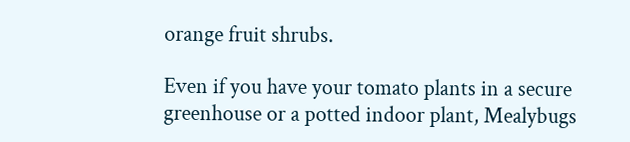orange fruit shrubs.

Even if you have your tomato plants in a secure greenhouse or a potted indoor plant, Mealybugs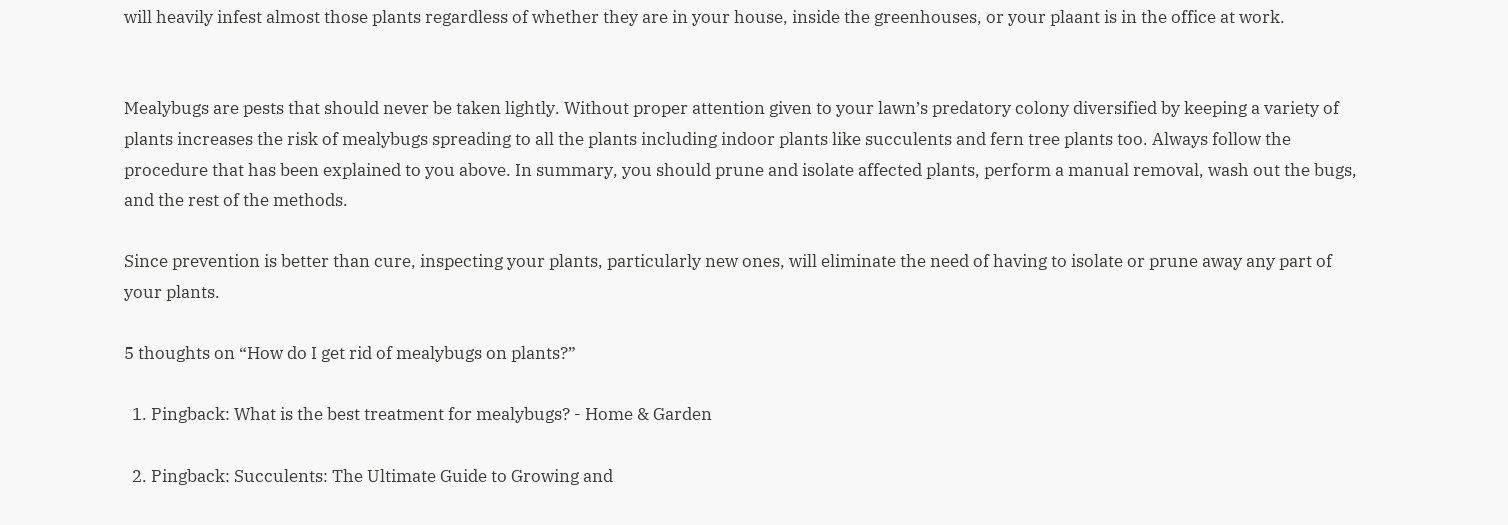will heavily infest almost those plants regardless of whether they are in your house, inside the greenhouses, or your plaant is in the office at work.


Mealybugs are pests that should never be taken lightly. Without proper attention given to your lawn’s predatory colony diversified by keeping a variety of plants increases the risk of mealybugs spreading to all the plants including indoor plants like succulents and fern tree plants too. Always follow the procedure that has been explained to you above. In summary, you should prune and isolate affected plants, perform a manual removal, wash out the bugs, and the rest of the methods.

Since prevention is better than cure, inspecting your plants, particularly new ones, will eliminate the need of having to isolate or prune away any part of your plants.

5 thoughts on “How do I get rid of mealybugs on plants?”

  1. Pingback: What is the best treatment for mealybugs? - Home & Garden

  2. Pingback: Succulents: The Ultimate Guide to Growing and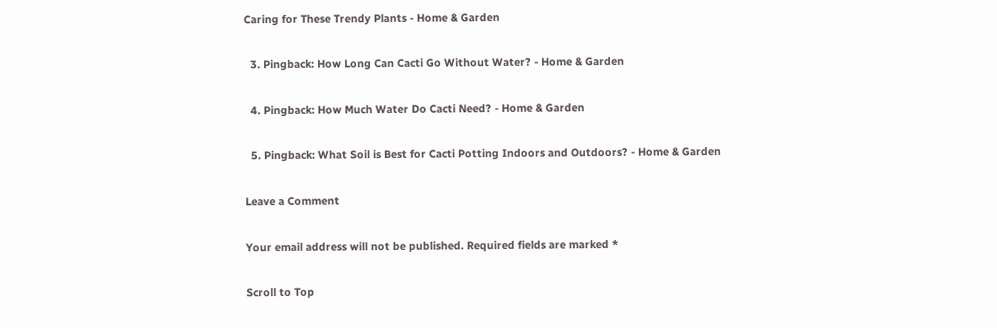Caring for These Trendy Plants - Home & Garden

  3. Pingback: How Long Can Cacti Go Without Water? - Home & Garden

  4. Pingback: How Much Water Do Cacti Need? - Home & Garden

  5. Pingback: What Soil is Best for Cacti Potting Indoors and Outdoors? - Home & Garden

Leave a Comment

Your email address will not be published. Required fields are marked *

Scroll to Top